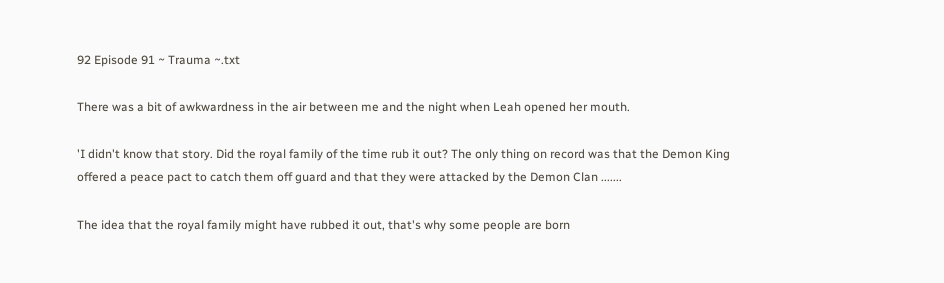92 Episode 91 ~ Trauma ~.txt

There was a bit of awkwardness in the air between me and the night when Leah opened her mouth.

'I didn't know that story. Did the royal family of the time rub it out? The only thing on record was that the Demon King offered a peace pact to catch them off guard and that they were attacked by the Demon Clan .......

The idea that the royal family might have rubbed it out, that's why some people are born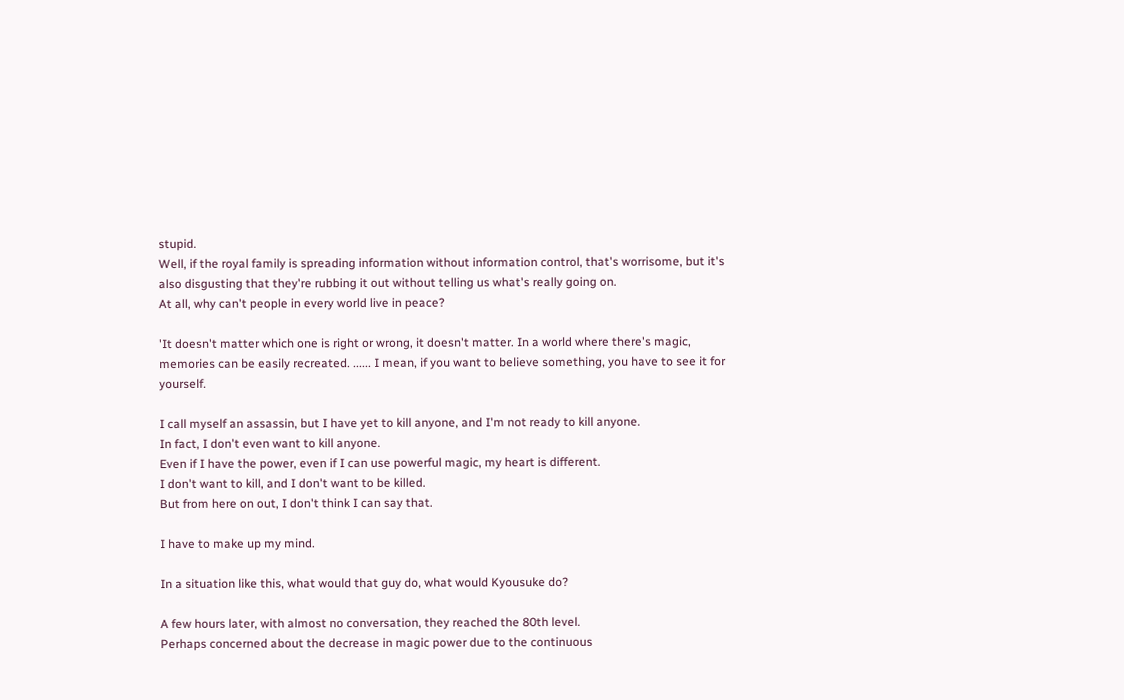stupid.
Well, if the royal family is spreading information without information control, that's worrisome, but it's also disgusting that they're rubbing it out without telling us what's really going on.
At all, why can't people in every world live in peace?

'It doesn't matter which one is right or wrong, it doesn't matter. In a world where there's magic, memories can be easily recreated. ...... I mean, if you want to believe something, you have to see it for yourself.

I call myself an assassin, but I have yet to kill anyone, and I'm not ready to kill anyone.
In fact, I don't even want to kill anyone.
Even if I have the power, even if I can use powerful magic, my heart is different.
I don't want to kill, and I don't want to be killed.
But from here on out, I don't think I can say that.

I have to make up my mind.

In a situation like this, what would that guy do, what would Kyousuke do?

A few hours later, with almost no conversation, they reached the 80th level.
Perhaps concerned about the decrease in magic power due to the continuous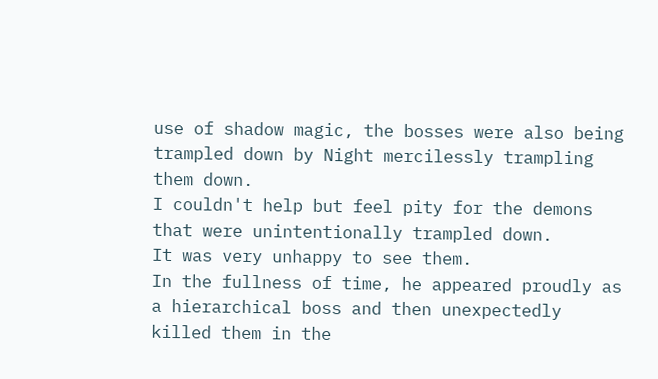use of shadow magic, the bosses were also being trampled down by Night mercilessly trampling them down.
I couldn't help but feel pity for the demons that were unintentionally trampled down.
It was very unhappy to see them.
In the fullness of time, he appeared proudly as a hierarchical boss and then unexpectedly killed them in the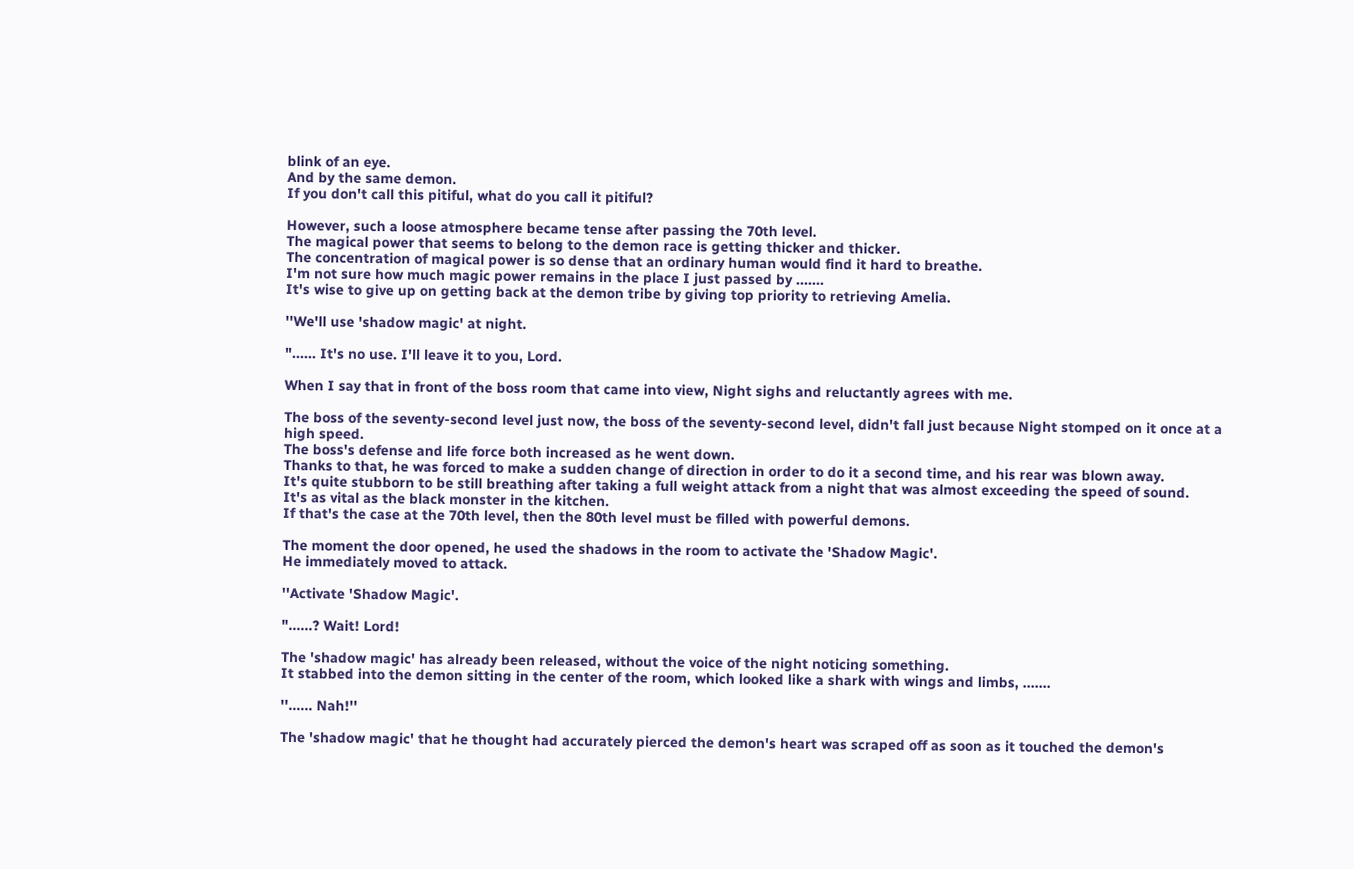blink of an eye.
And by the same demon.
If you don't call this pitiful, what do you call it pitiful?

However, such a loose atmosphere became tense after passing the 70th level.
The magical power that seems to belong to the demon race is getting thicker and thicker.
The concentration of magical power is so dense that an ordinary human would find it hard to breathe.
I'm not sure how much magic power remains in the place I just passed by .......
It's wise to give up on getting back at the demon tribe by giving top priority to retrieving Amelia.

''We'll use 'shadow magic' at night.

"...... It's no use. I'll leave it to you, Lord.

When I say that in front of the boss room that came into view, Night sighs and reluctantly agrees with me.

The boss of the seventy-second level just now, the boss of the seventy-second level, didn't fall just because Night stomped on it once at a high speed.
The boss's defense and life force both increased as he went down.
Thanks to that, he was forced to make a sudden change of direction in order to do it a second time, and his rear was blown away.
It's quite stubborn to be still breathing after taking a full weight attack from a night that was almost exceeding the speed of sound.
It's as vital as the black monster in the kitchen.
If that's the case at the 70th level, then the 80th level must be filled with powerful demons.

The moment the door opened, he used the shadows in the room to activate the 'Shadow Magic'.
He immediately moved to attack.

''Activate 'Shadow Magic'.

"......? Wait! Lord!

The 'shadow magic' has already been released, without the voice of the night noticing something.
It stabbed into the demon sitting in the center of the room, which looked like a shark with wings and limbs, .......

''...... Nah!''

The 'shadow magic' that he thought had accurately pierced the demon's heart was scraped off as soon as it touched the demon's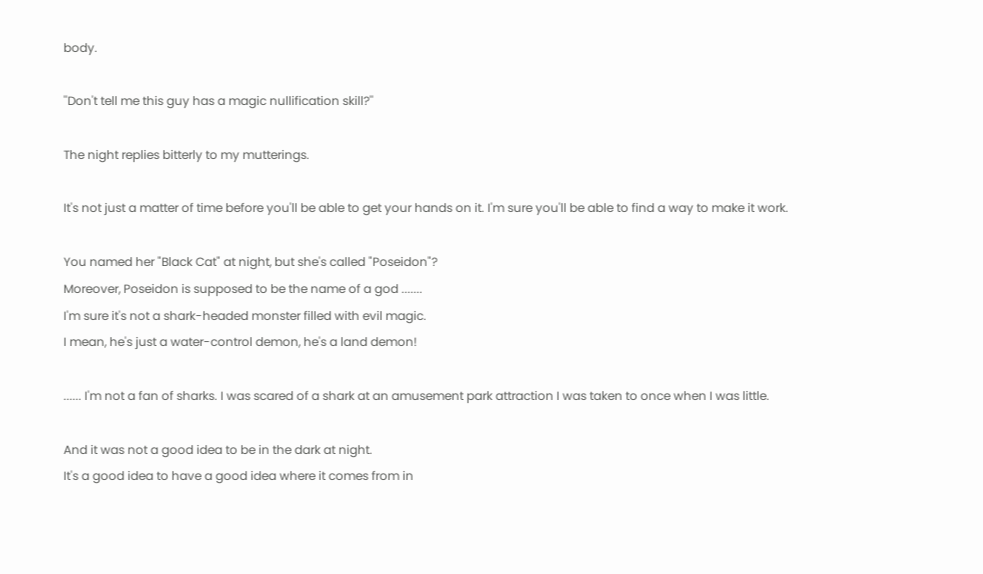body.

''Don't tell me this guy has a magic nullification skill?''

The night replies bitterly to my mutterings.

It's not just a matter of time before you'll be able to get your hands on it. I'm sure you'll be able to find a way to make it work.

You named her "Black Cat" at night, but she's called "Poseidon"?
Moreover, Poseidon is supposed to be the name of a god .......
I'm sure it's not a shark-headed monster filled with evil magic.
I mean, he's just a water-control demon, he's a land demon!

...... I'm not a fan of sharks. I was scared of a shark at an amusement park attraction I was taken to once when I was little.

And it was not a good idea to be in the dark at night.
It's a good idea to have a good idea where it comes from in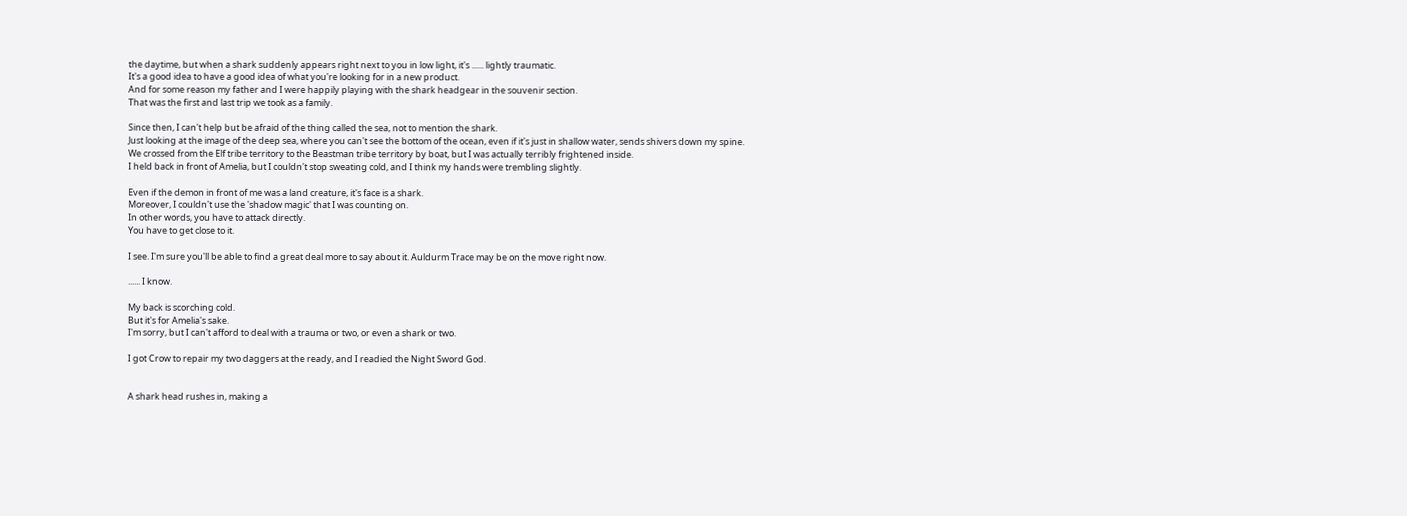the daytime, but when a shark suddenly appears right next to you in low light, it's ...... lightly traumatic.
It's a good idea to have a good idea of what you're looking for in a new product.
And for some reason my father and I were happily playing with the shark headgear in the souvenir section.
That was the first and last trip we took as a family.

Since then, I can't help but be afraid of the thing called the sea, not to mention the shark.
Just looking at the image of the deep sea, where you can't see the bottom of the ocean, even if it's just in shallow water, sends shivers down my spine.
We crossed from the Elf tribe territory to the Beastman tribe territory by boat, but I was actually terribly frightened inside.
I held back in front of Amelia, but I couldn't stop sweating cold, and I think my hands were trembling slightly.

Even if the demon in front of me was a land creature, it's face is a shark.
Moreover, I couldn't use the 'shadow magic' that I was counting on.
In other words, you have to attack directly.
You have to get close to it.

I see. I'm sure you'll be able to find a great deal more to say about it. Auldurm Trace may be on the move right now.

...... I know.

My back is scorching cold.
But it's for Amelia's sake.
I'm sorry, but I can't afford to deal with a trauma or two, or even a shark or two.

I got Crow to repair my two daggers at the ready, and I readied the Night Sword God.


A shark head rushes in, making a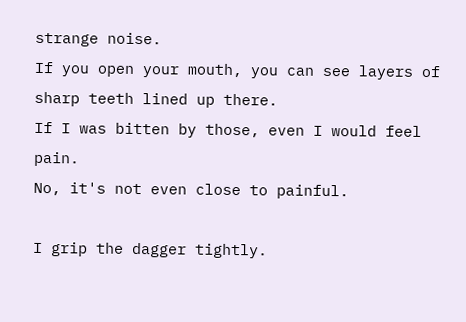strange noise.
If you open your mouth, you can see layers of sharp teeth lined up there.
If I was bitten by those, even I would feel pain.
No, it's not even close to painful.

I grip the dagger tightly.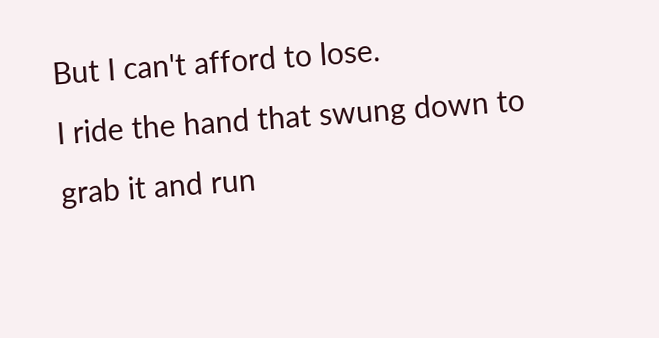But I can't afford to lose.
I ride the hand that swung down to grab it and run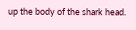up the body of the shark head.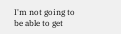I'm not going to be able to get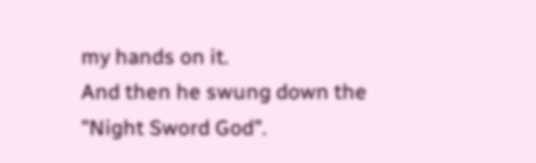my hands on it.
And then he swung down the "Night Sword God".